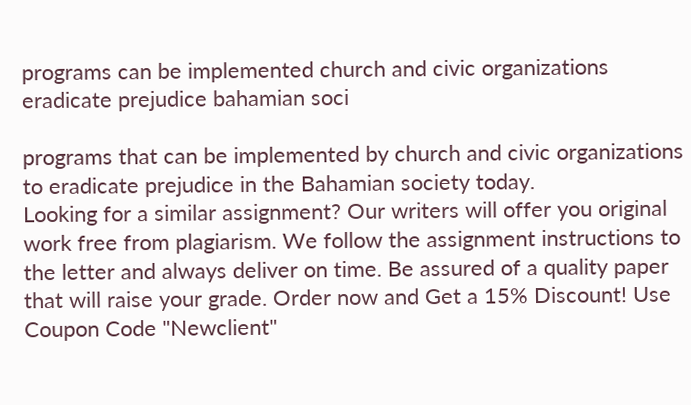programs can be implemented church and civic organizations eradicate prejudice bahamian soci

programs that can be implemented by church and civic organizations to eradicate prejudice in the Bahamian society today.
Looking for a similar assignment? Our writers will offer you original work free from plagiarism. We follow the assignment instructions to the letter and always deliver on time. Be assured of a quality paper that will raise your grade. Order now and Get a 15% Discount! Use Coupon Code "Newclient"